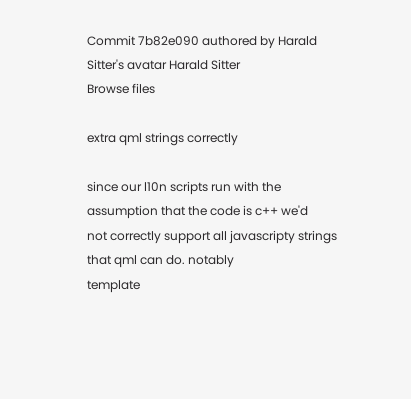Commit 7b82e090 authored by Harald Sitter's avatar Harald Sitter
Browse files

extra qml strings correctly

since our l10n scripts run with the assumption that the code is c++ we'd
not correctly support all javascripty strings that qml can do. notably
template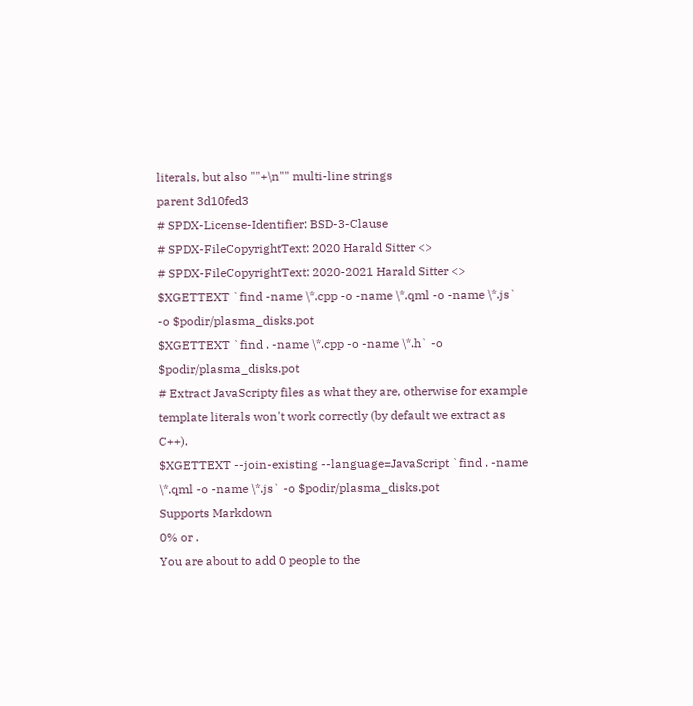literals, but also ""+\n"" multi-line strings
parent 3d10fed3
# SPDX-License-Identifier: BSD-3-Clause
# SPDX-FileCopyrightText: 2020 Harald Sitter <>
# SPDX-FileCopyrightText: 2020-2021 Harald Sitter <>
$XGETTEXT `find -name \*.cpp -o -name \*.qml -o -name \*.js` -o $podir/plasma_disks.pot
$XGETTEXT `find . -name \*.cpp -o -name \*.h` -o $podir/plasma_disks.pot
# Extract JavaScripty files as what they are, otherwise for example template literals won't work correctly (by default we extract as C++).
$XGETTEXT --join-existing --language=JavaScript `find . -name \*.qml -o -name \*.js` -o $podir/plasma_disks.pot
Supports Markdown
0% or .
You are about to add 0 people to the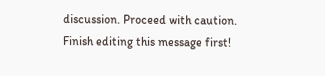discussion. Proceed with caution.
Finish editing this message first!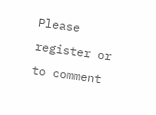Please register or to comment